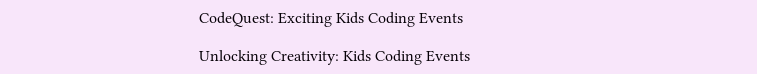CodeQuest: Exciting Kids Coding Events

Unlocking Creativity: Kids Coding Events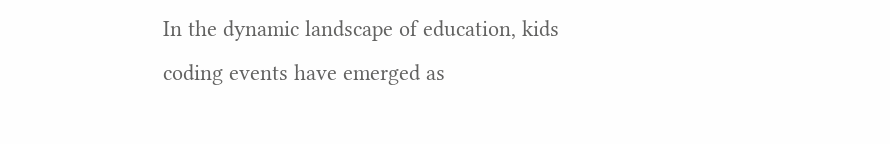In the dynamic landscape of education, kids coding events have emerged as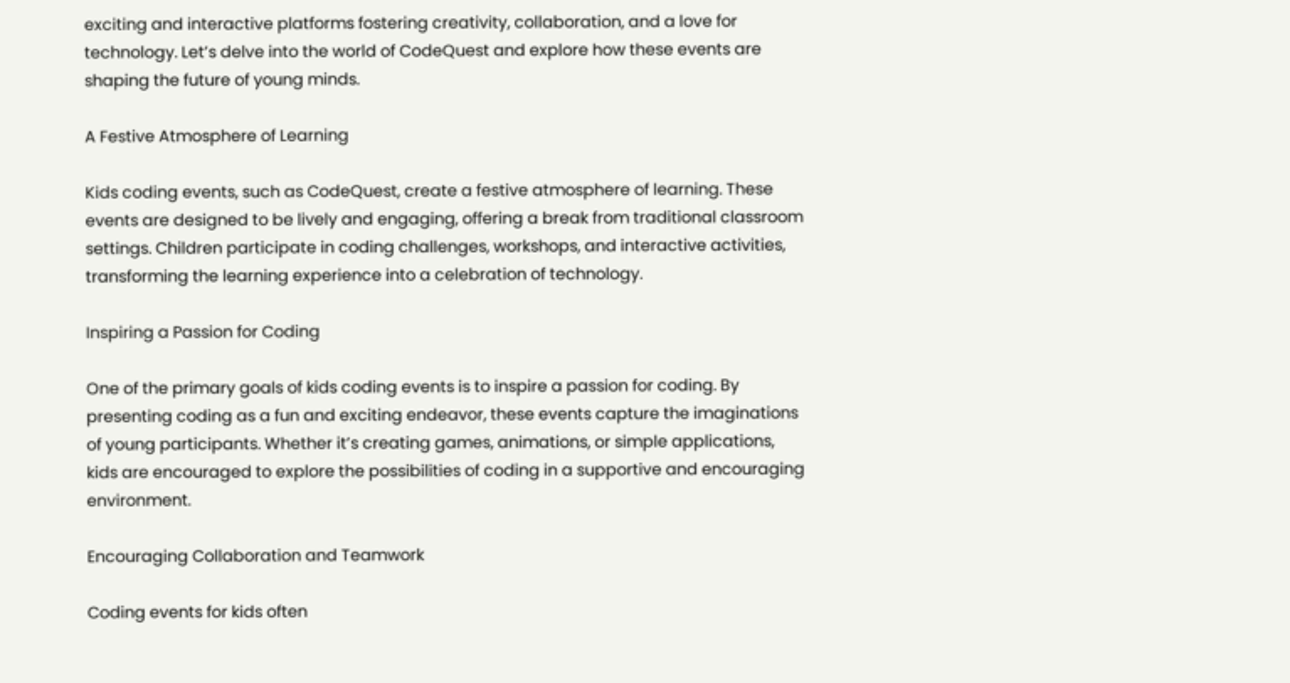exciting and interactive platforms fostering creativity, collaboration, and a love for technology. Let’s delve into the world of CodeQuest and explore how these events are shaping the future of young minds.

A Festive Atmosphere of Learning

Kids coding events, such as CodeQuest, create a festive atmosphere of learning. These events are designed to be lively and engaging, offering a break from traditional classroom settings. Children participate in coding challenges, workshops, and interactive activities, transforming the learning experience into a celebration of technology.

Inspiring a Passion for Coding

One of the primary goals of kids coding events is to inspire a passion for coding. By presenting coding as a fun and exciting endeavor, these events capture the imaginations of young participants. Whether it’s creating games, animations, or simple applications, kids are encouraged to explore the possibilities of coding in a supportive and encouraging environment.

Encouraging Collaboration and Teamwork

Coding events for kids often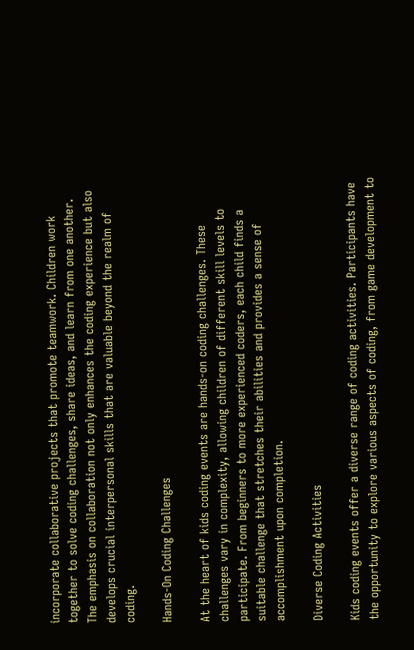incorporate collaborative projects that promote teamwork. Children work together to solve coding challenges, share ideas, and learn from one another. The emphasis on collaboration not only enhances the coding experience but also develops crucial interpersonal skills that are valuable beyond the realm of coding.

Hands-On Coding Challenges

At the heart of kids coding events are hands-on coding challenges. These challenges vary in complexity, allowing children of different skill levels to participate. From beginners to more experienced coders, each child finds a suitable challenge that stretches their abilities and provides a sense of accomplishment upon completion.

Diverse Coding Activities

Kids coding events offer a diverse range of coding activities. Participants have the opportunity to explore various aspects of coding, from game development to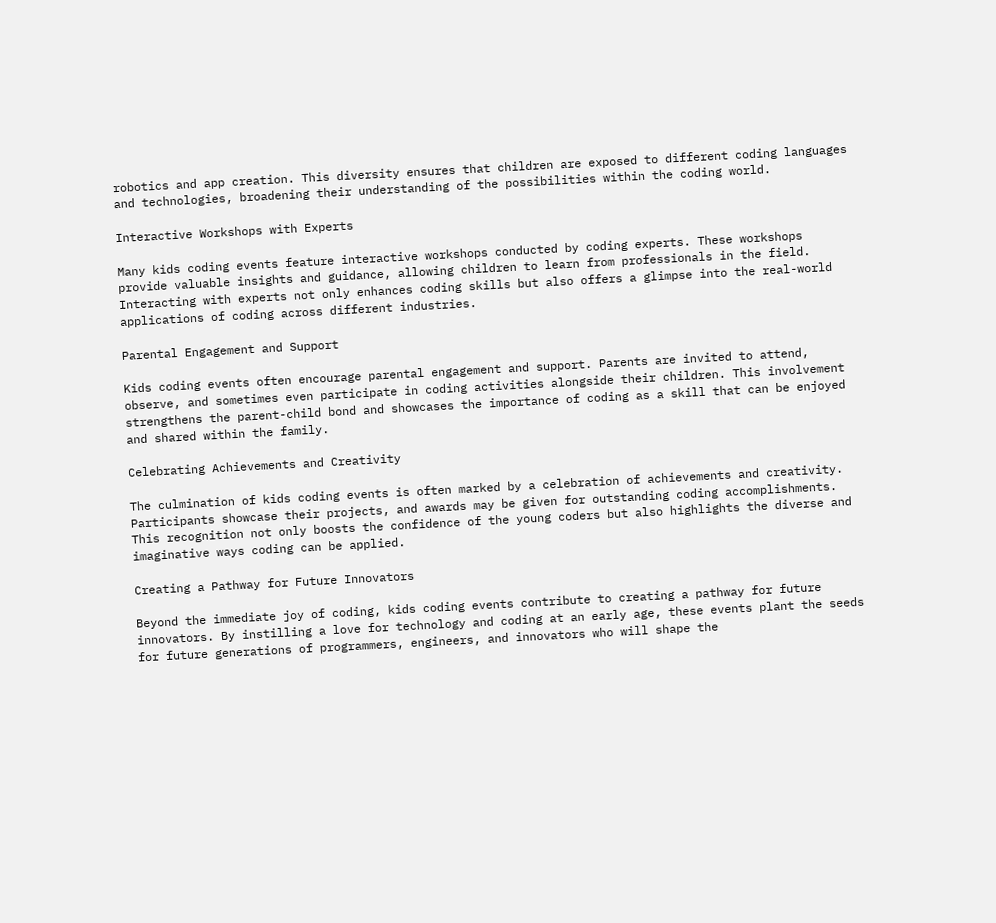robotics and app creation. This diversity ensures that children are exposed to different coding languages and technologies, broadening their understanding of the possibilities within the coding world.

Interactive Workshops with Experts

Many kids coding events feature interactive workshops conducted by coding experts. These workshops provide valuable insights and guidance, allowing children to learn from professionals in the field. Interacting with experts not only enhances coding skills but also offers a glimpse into the real-world applications of coding across different industries.

Parental Engagement and Support

Kids coding events often encourage parental engagement and support. Parents are invited to attend, observe, and sometimes even participate in coding activities alongside their children. This involvement strengthens the parent-child bond and showcases the importance of coding as a skill that can be enjoyed and shared within the family.

Celebrating Achievements and Creativity

The culmination of kids coding events is often marked by a celebration of achievements and creativity. Participants showcase their projects, and awards may be given for outstanding coding accomplishments. This recognition not only boosts the confidence of the young coders but also highlights the diverse and imaginative ways coding can be applied.

Creating a Pathway for Future Innovators

Beyond the immediate joy of coding, kids coding events contribute to creating a pathway for future innovators. By instilling a love for technology and coding at an early age, these events plant the seeds for future generations of programmers, engineers, and innovators who will shape the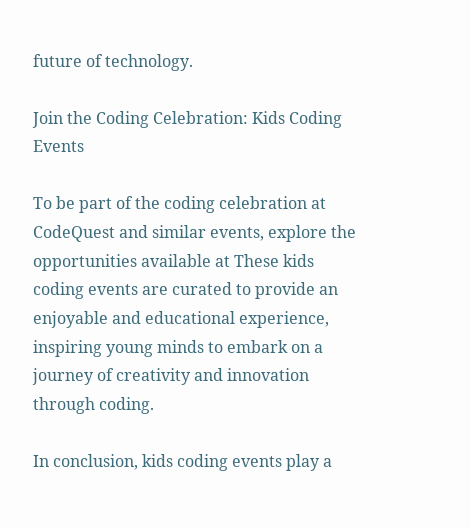future of technology.

Join the Coding Celebration: Kids Coding Events

To be part of the coding celebration at CodeQuest and similar events, explore the opportunities available at These kids coding events are curated to provide an enjoyable and educational experience, inspiring young minds to embark on a journey of creativity and innovation through coding.

In conclusion, kids coding events play a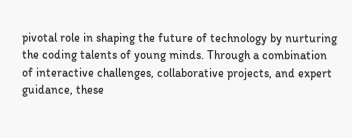pivotal role in shaping the future of technology by nurturing the coding talents of young minds. Through a combination of interactive challenges, collaborative projects, and expert guidance, these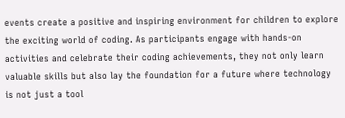events create a positive and inspiring environment for children to explore the exciting world of coding. As participants engage with hands-on activities and celebrate their coding achievements, they not only learn valuable skills but also lay the foundation for a future where technology is not just a tool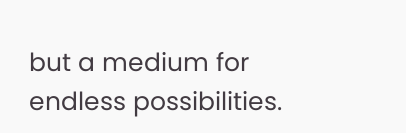but a medium for endless possibilities.